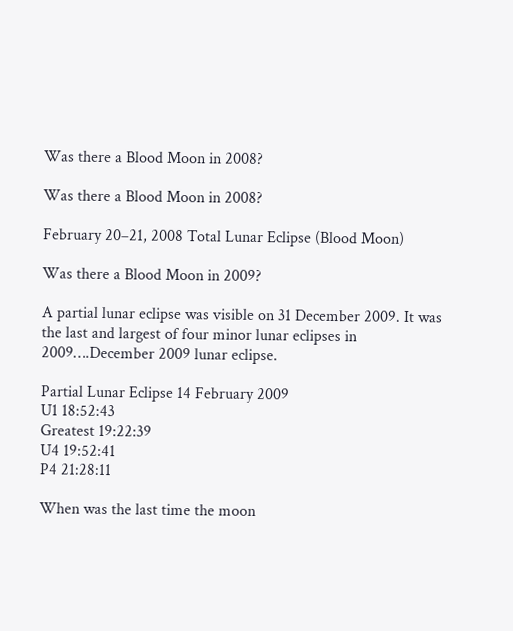Was there a Blood Moon in 2008?

Was there a Blood Moon in 2008?

February 20–21, 2008 Total Lunar Eclipse (Blood Moon)

Was there a Blood Moon in 2009?

A partial lunar eclipse was visible on 31 December 2009. It was the last and largest of four minor lunar eclipses in 2009….December 2009 lunar eclipse.

Partial Lunar Eclipse 14 February 2009
U1 18:52:43
Greatest 19:22:39
U4 19:52:41
P4 21:28:11

When was the last time the moon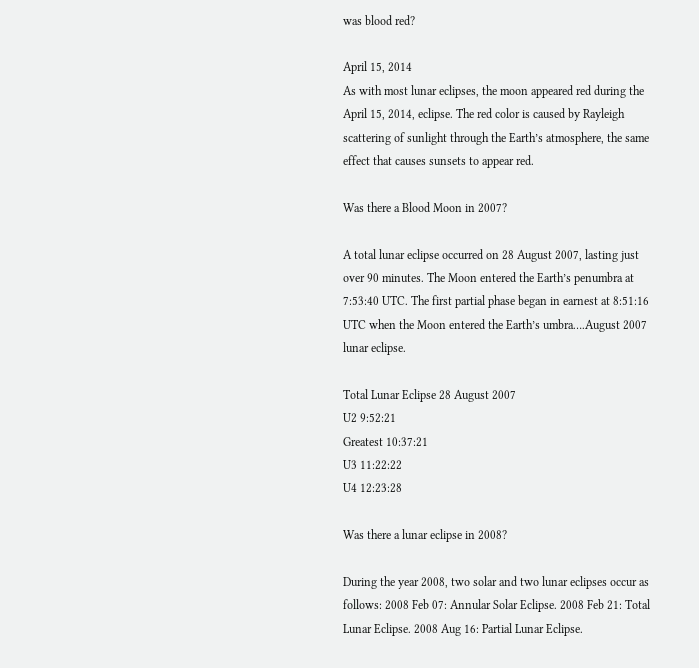was blood red?

April 15, 2014
As with most lunar eclipses, the moon appeared red during the April 15, 2014, eclipse. The red color is caused by Rayleigh scattering of sunlight through the Earth’s atmosphere, the same effect that causes sunsets to appear red.

Was there a Blood Moon in 2007?

A total lunar eclipse occurred on 28 August 2007, lasting just over 90 minutes. The Moon entered the Earth’s penumbra at 7:53:40 UTC. The first partial phase began in earnest at 8:51:16 UTC when the Moon entered the Earth’s umbra….August 2007 lunar eclipse.

Total Lunar Eclipse 28 August 2007
U2 9:52:21
Greatest 10:37:21
U3 11:22:22
U4 12:23:28

Was there a lunar eclipse in 2008?

During the year 2008, two solar and two lunar eclipses occur as follows: 2008 Feb 07: Annular Solar Eclipse. 2008 Feb 21: Total Lunar Eclipse. 2008 Aug 16: Partial Lunar Eclipse.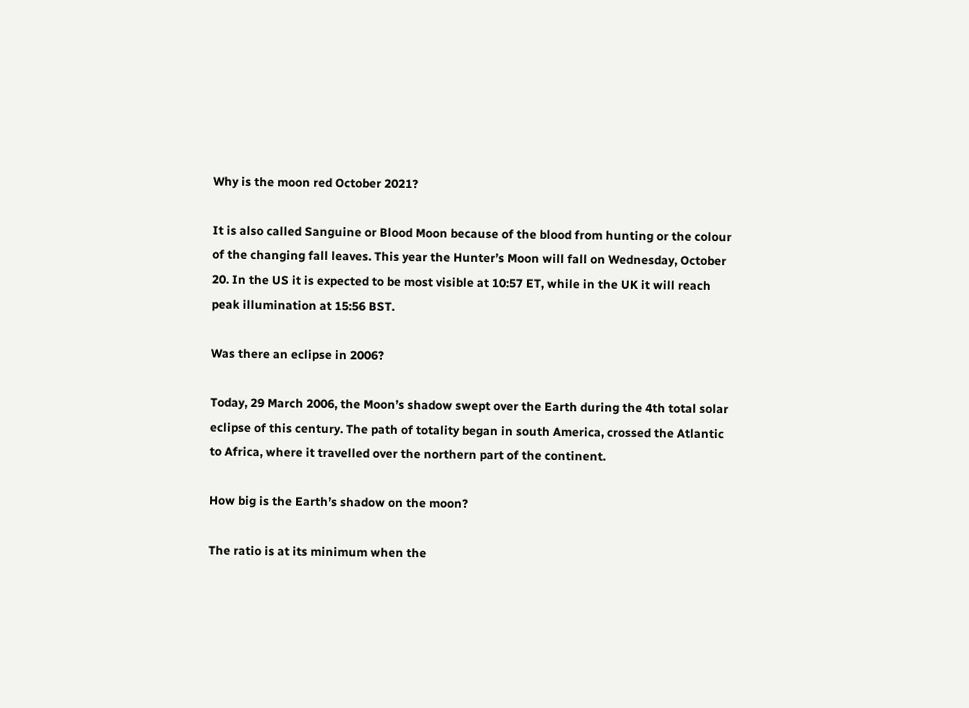Why is the moon red October 2021?

It is also called Sanguine or Blood Moon because of the blood from hunting or the colour of the changing fall leaves. This year the Hunter’s Moon will fall on Wednesday, October 20. In the US it is expected to be most visible at 10:57 ET, while in the UK it will reach peak illumination at 15:56 BST.

Was there an eclipse in 2006?

Today, 29 March 2006, the Moon’s shadow swept over the Earth during the 4th total solar eclipse of this century. The path of totality began in south America, crossed the Atlantic to Africa, where it travelled over the northern part of the continent.

How big is the Earth’s shadow on the moon?

The ratio is at its minimum when the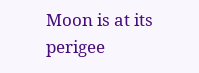Moon is at its perigee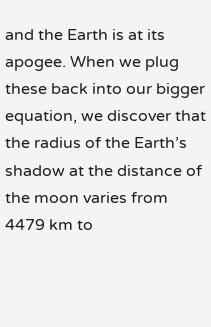and the Earth is at its apogee. When we plug these back into our bigger equation, we discover that the radius of the Earth’s shadow at the distance of the moon varies from 4479 km to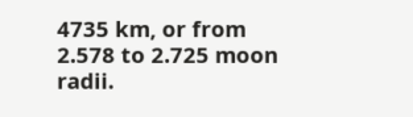4735 km, or from 2.578 to 2.725 moon radii.